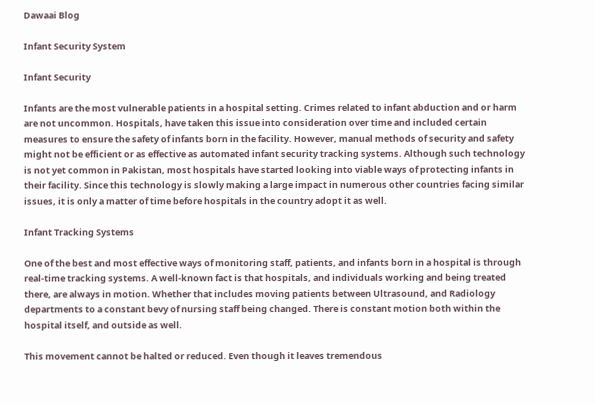Dawaai Blog

Infant Security System

Infant Security

Infants are the most vulnerable patients in a hospital setting. Crimes related to infant abduction and or harm are not uncommon. Hospitals, have taken this issue into consideration over time and included certain measures to ensure the safety of infants born in the facility. However, manual methods of security and safety might not be efficient or as effective as automated infant security tracking systems. Although such technology is not yet common in Pakistan, most hospitals have started looking into viable ways of protecting infants in their facility. Since this technology is slowly making a large impact in numerous other countries facing similar issues, it is only a matter of time before hospitals in the country adopt it as well.

Infant Tracking Systems

One of the best and most effective ways of monitoring staff, patients, and infants born in a hospital is through real-time tracking systems. A well-known fact is that hospitals, and individuals working and being treated there, are always in motion. Whether that includes moving patients between Ultrasound, and Radiology departments to a constant bevy of nursing staff being changed. There is constant motion both within the hospital itself, and outside as well.

This movement cannot be halted or reduced. Even though it leaves tremendous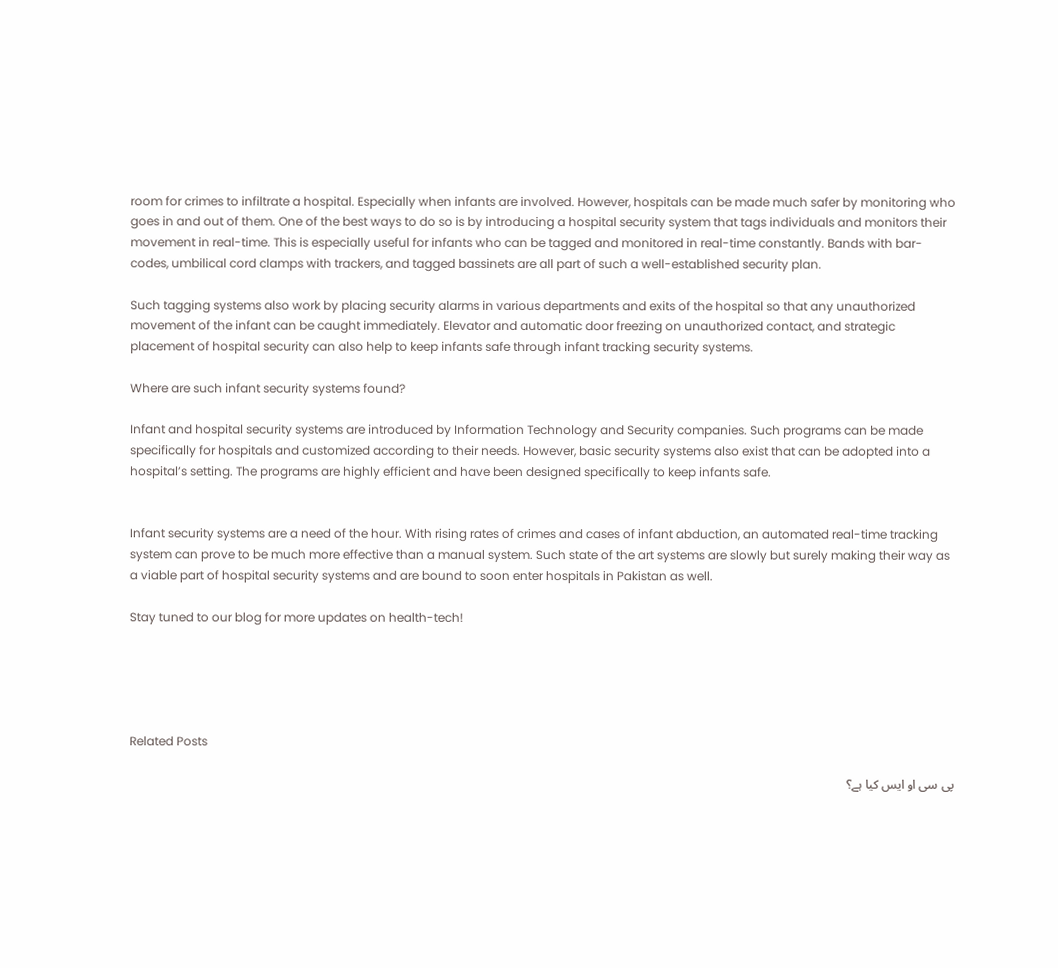room for crimes to infiltrate a hospital. Especially when infants are involved. However, hospitals can be made much safer by monitoring who goes in and out of them. One of the best ways to do so is by introducing a hospital security system that tags individuals and monitors their movement in real-time. This is especially useful for infants who can be tagged and monitored in real-time constantly. Bands with bar-codes, umbilical cord clamps with trackers, and tagged bassinets are all part of such a well-established security plan.

Such tagging systems also work by placing security alarms in various departments and exits of the hospital so that any unauthorized movement of the infant can be caught immediately. Elevator and automatic door freezing on unauthorized contact, and strategic placement of hospital security can also help to keep infants safe through infant tracking security systems.

Where are such infant security systems found?

Infant and hospital security systems are introduced by Information Technology and Security companies. Such programs can be made specifically for hospitals and customized according to their needs. However, basic security systems also exist that can be adopted into a hospital’s setting. The programs are highly efficient and have been designed specifically to keep infants safe.


Infant security systems are a need of the hour. With rising rates of crimes and cases of infant abduction, an automated real-time tracking system can prove to be much more effective than a manual system. Such state of the art systems are slowly but surely making their way as a viable part of hospital security systems and are bound to soon enter hospitals in Pakistan as well.

Stay tuned to our blog for more updates on health-tech!





Related Posts

پی سی او ایس کیا ہے؟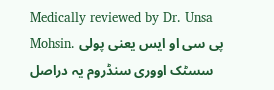Medically reviewed by Dr. Unsa Mohsin. پی سی او ایس یعنی پولی سسٹک اووری سنڈروم یہ دراصل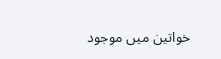خواتین میں موجود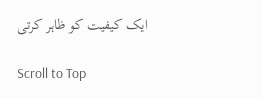ایک کیفیت کو ظاہر کرتی

Scroll to Top